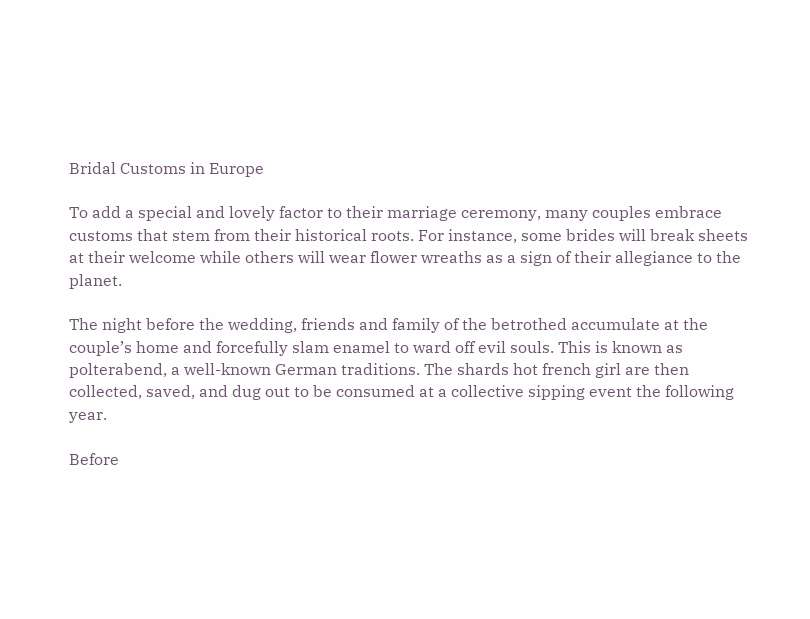Bridal Customs in Europe

To add a special and lovely factor to their marriage ceremony, many couples embrace customs that stem from their historical roots. For instance, some brides will break sheets at their welcome while others will wear flower wreaths as a sign of their allegiance to the planet.

The night before the wedding, friends and family of the betrothed accumulate at the couple’s home and forcefully slam enamel to ward off evil souls. This is known as polterabend, a well-known German traditions. The shards hot french girl are then collected, saved, and dug out to be consumed at a collective sipping event the following year.

Before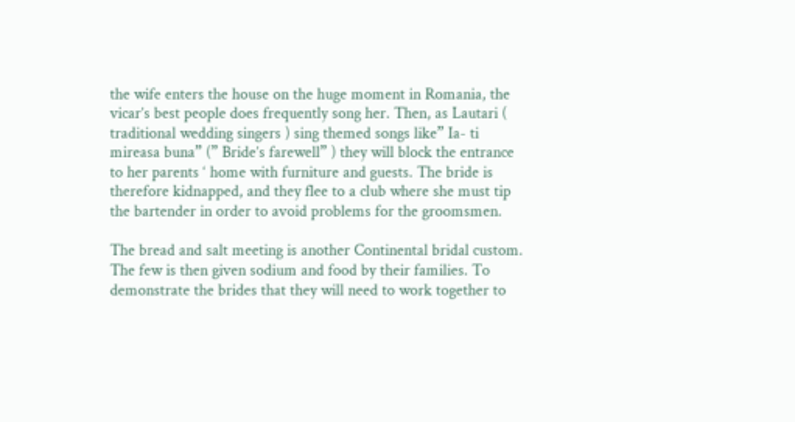the wife enters the house on the huge moment in Romania, the vicar’s best people does frequently song her. Then, as Lautari ( traditional wedding singers ) sing themed songs like” Ia- ti mireasa buna” (” Bride’s farewell” ) they will block the entrance to her parents ‘ home with furniture and guests. The bride is therefore kidnapped, and they flee to a club where she must tip the bartender in order to avoid problems for the groomsmen.

The bread and salt meeting is another Continental bridal custom. The few is then given sodium and food by their families. To demonstrate the brides that they will need to work together to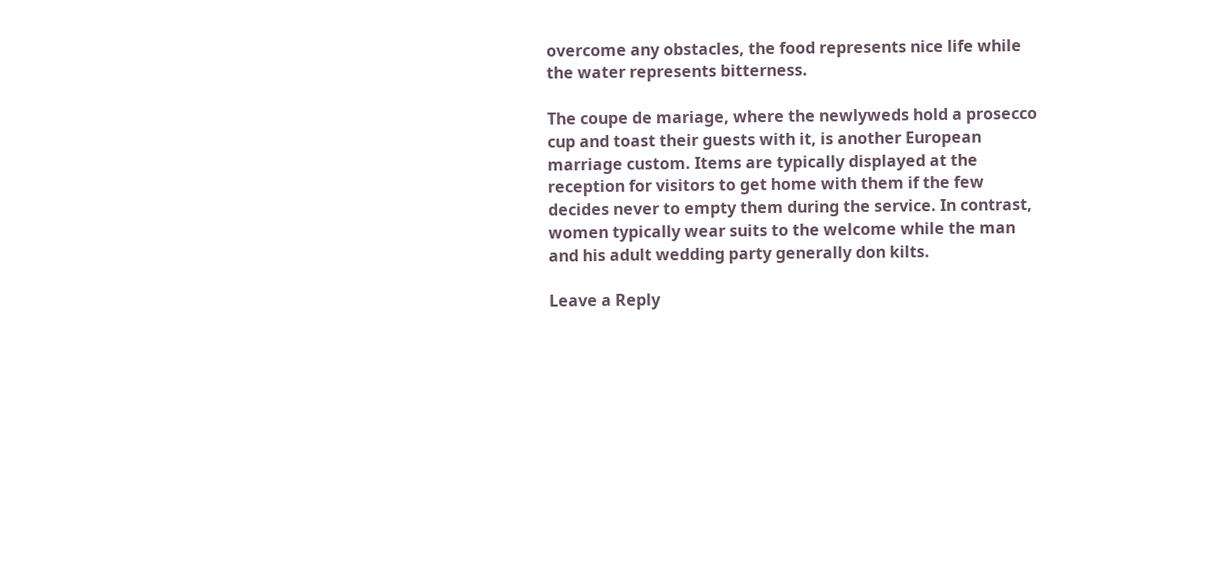overcome any obstacles, the food represents nice life while the water represents bitterness.

The coupe de mariage, where the newlyweds hold a prosecco cup and toast their guests with it, is another European marriage custom. Items are typically displayed at the reception for visitors to get home with them if the few decides never to empty them during the service. In contrast, women typically wear suits to the welcome while the man and his adult wedding party generally don kilts.

Leave a Reply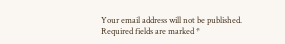Your email address will not be published. Required fields are marked *